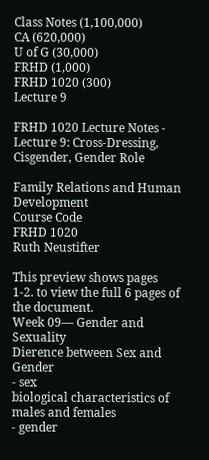Class Notes (1,100,000)
CA (620,000)
U of G (30,000)
FRHD (1,000)
FRHD 1020 (300)
Lecture 9

FRHD 1020 Lecture Notes - Lecture 9: Cross-Dressing, Cisgender, Gender Role

Family Relations and Human Development
Course Code
FRHD 1020
Ruth Neustifter

This preview shows pages 1-2. to view the full 6 pages of the document.
Week 09— Gender and Sexuality
Dierence between Sex and Gender
- sex
biological characteristics of males and females
- gender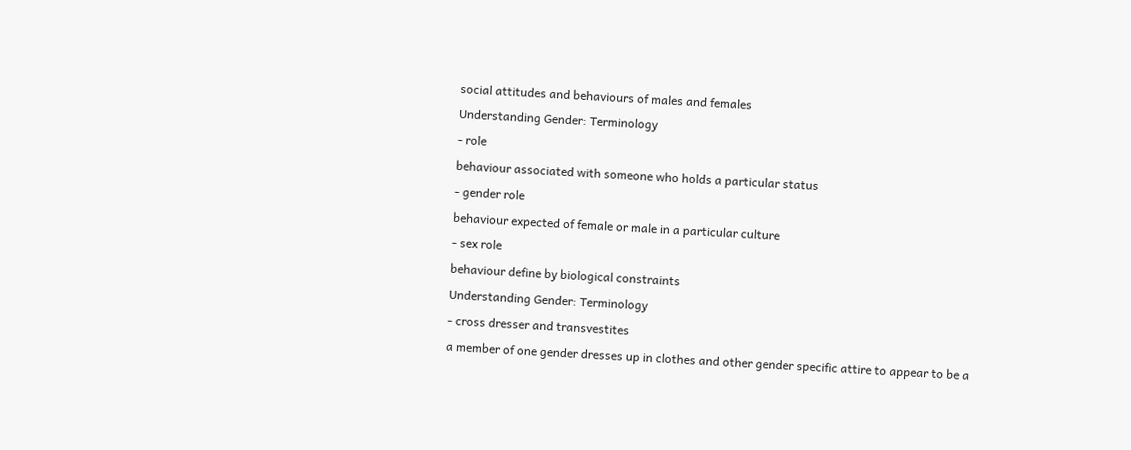social attitudes and behaviours of males and females
Understanding Gender: Terminology
- role
behaviour associated with someone who holds a particular status
- gender role
behaviour expected of female or male in a particular culture
- sex role
behaviour define by biological constraints
Understanding Gender: Terminology
- cross dresser and transvestites
a member of one gender dresses up in clothes and other gender specific attire to appear to be a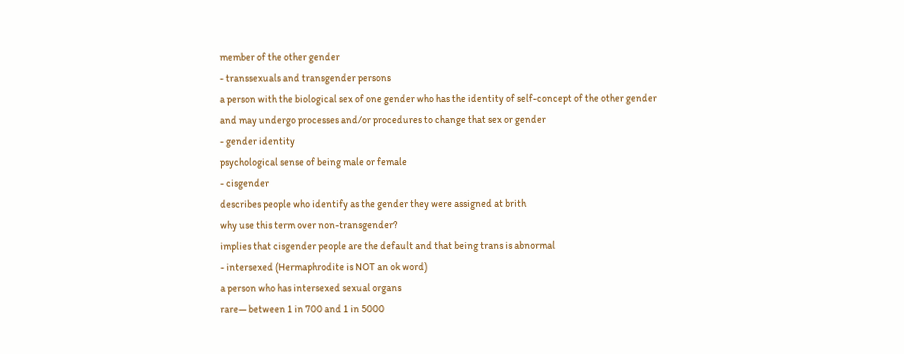member of the other gender
- transsexuals and transgender persons
a person with the biological sex of one gender who has the identity of self-concept of the other gender
and may undergo processes and/or procedures to change that sex or gender
- gender identity
psychological sense of being male or female
- cisgender
describes people who identify as the gender they were assigned at brith
why use this term over non-transgender?
implies that cisgender people are the default and that being trans is abnormal
- intersexed (Hermaphrodite is NOT an ok word)
a person who has intersexed sexual organs
rare— between 1 in 700 and 1 in 5000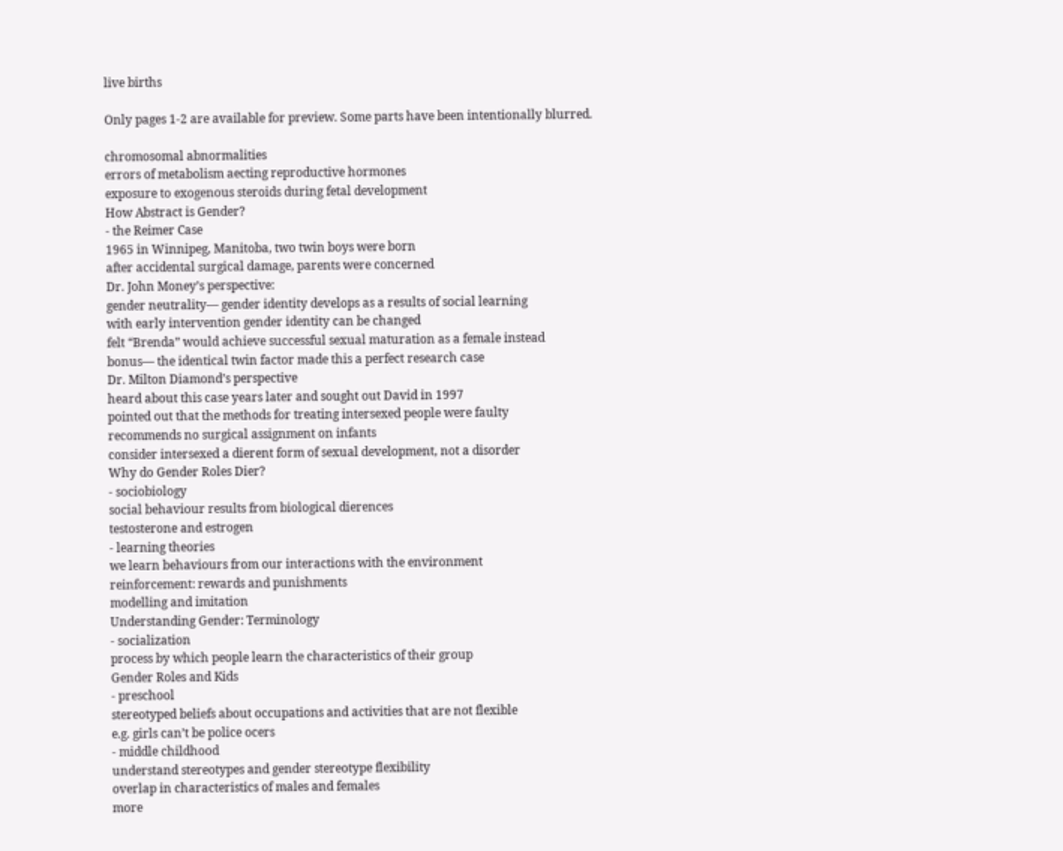live births

Only pages 1-2 are available for preview. Some parts have been intentionally blurred.

chromosomal abnormalities
errors of metabolism aecting reproductive hormones
exposure to exogenous steroids during fetal development
How Abstract is Gender?
- the Reimer Case
1965 in Winnipeg, Manitoba, two twin boys were born
after accidental surgical damage, parents were concerned
Dr. John Money’s perspective:
gender neutrality— gender identity develops as a results of social learning
with early intervention gender identity can be changed
felt “Brenda” would achieve successful sexual maturation as a female instead
bonus— the identical twin factor made this a perfect research case
Dr. Milton Diamond’s perspective
heard about this case years later and sought out David in 1997
pointed out that the methods for treating intersexed people were faulty
recommends no surgical assignment on infants
consider intersexed a dierent form of sexual development, not a disorder
Why do Gender Roles Dier?
- sociobiology
social behaviour results from biological dierences
testosterone and estrogen
- learning theories
we learn behaviours from our interactions with the environment
reinforcement: rewards and punishments
modelling and imitation
Understanding Gender: Terminology
- socialization
process by which people learn the characteristics of their group
Gender Roles and Kids
- preschool
stereotyped beliefs about occupations and activities that are not flexible
e.g. girls can’t be police ocers
- middle childhood
understand stereotypes and gender stereotype flexibility
overlap in characteristics of males and females
more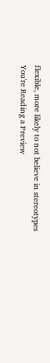flexible, more likely to not believe in stereotypes
You're Reading a Preview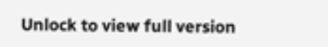Unlock to view full version